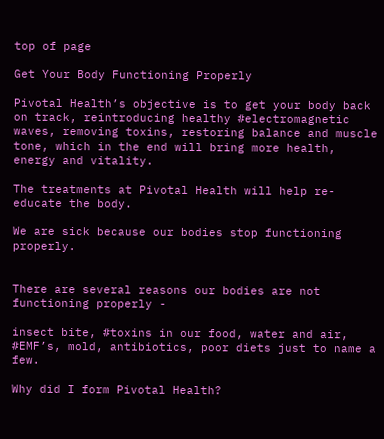top of page

Get Your Body Functioning Properly

Pivotal Health’s objective is to get your body back on track, reintroducing healthy #electromagnetic waves, removing toxins, restoring balance and muscle tone, which in the end will bring more health, energy and vitality.

The treatments at Pivotal Health will help re-educate the body.

We are sick because our bodies stop functioning properly.


There are several reasons our bodies are not functioning properly -

insect bite, #toxins in our food, water and air, #EMF’s, mold, antibiotics, poor diets just to name a few.

Why did I form Pivotal Health?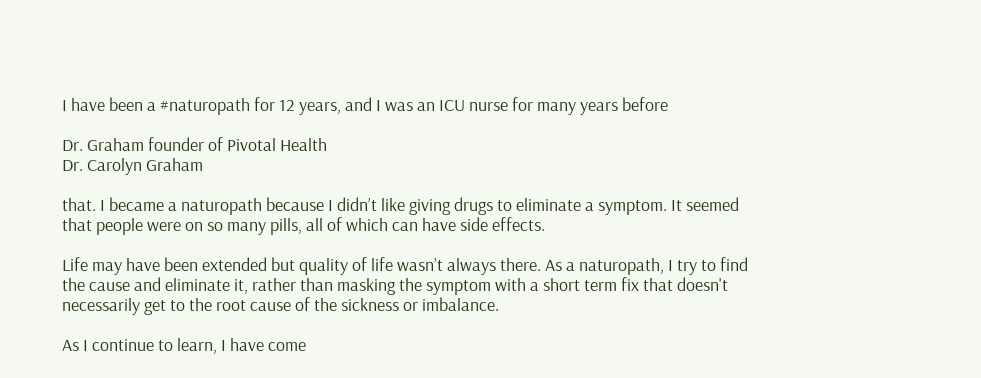I have been a #naturopath for 12 years, and I was an ICU nurse for many years before

Dr. Graham founder of Pivotal Health
Dr. Carolyn Graham

that. I became a naturopath because I didn’t like giving drugs to eliminate a symptom. It seemed that people were on so many pills, all of which can have side effects.

Life may have been extended but quality of life wasn’t always there. As a naturopath, I try to find the cause and eliminate it, rather than masking the symptom with a short term fix that doesn't necessarily get to the root cause of the sickness or imbalance.

As I continue to learn, I have come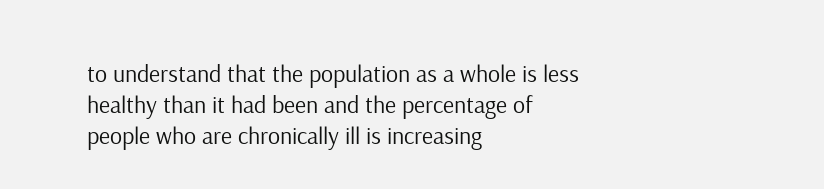to understand that the population as a whole is less healthy than it had been and the percentage of people who are chronically ill is increasing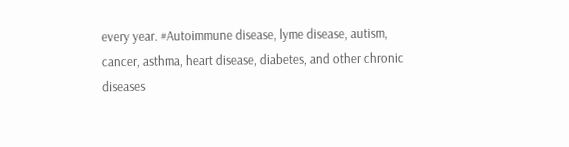every year. #Autoimmune disease, lyme disease, autism, cancer, asthma, heart disease, diabetes, and other chronic diseases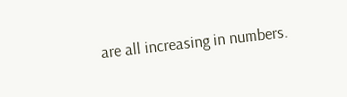are all increasing in numbers.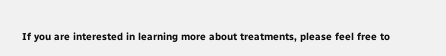If you are interested in learning more about treatments, please feel free to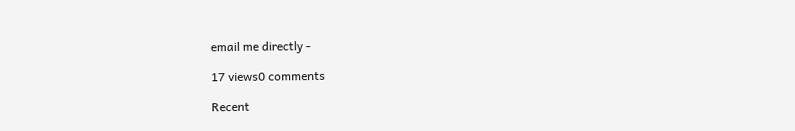email me directly -

17 views0 comments

Recent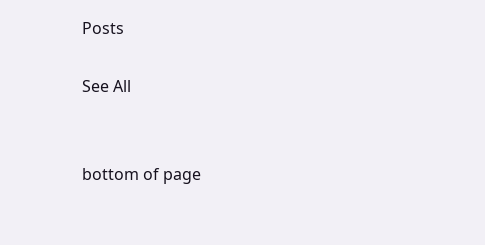Posts

See All


bottom of page